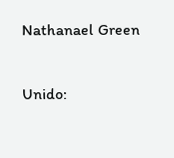Nathanael Green

Unido: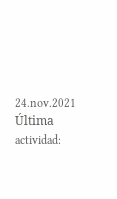24.nov.2021 Última actividad: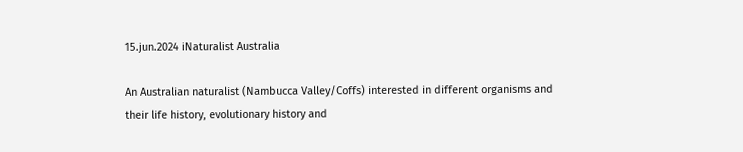15.jun.2024 iNaturalist Australia

An Australian naturalist (Nambucca Valley/Coffs) interested in different organisms and their life history, evolutionary history and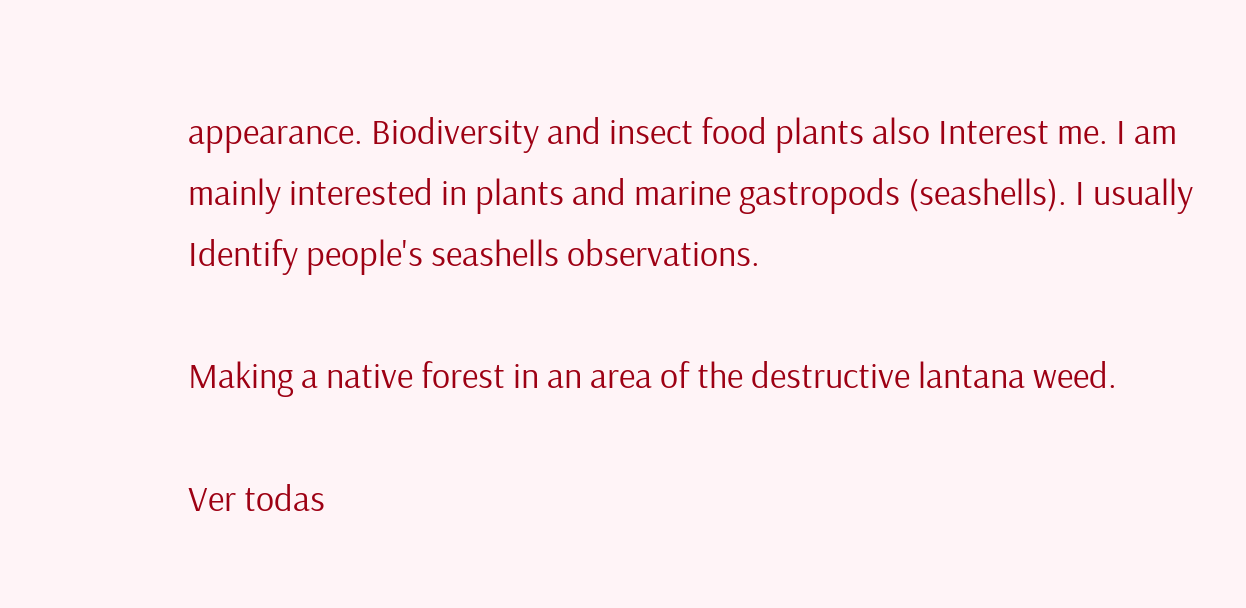appearance. Biodiversity and insect food plants also Interest me. I am mainly interested in plants and marine gastropods (seashells). I usually Identify people's seashells observations.

Making a native forest in an area of the destructive lantana weed.

Ver todas